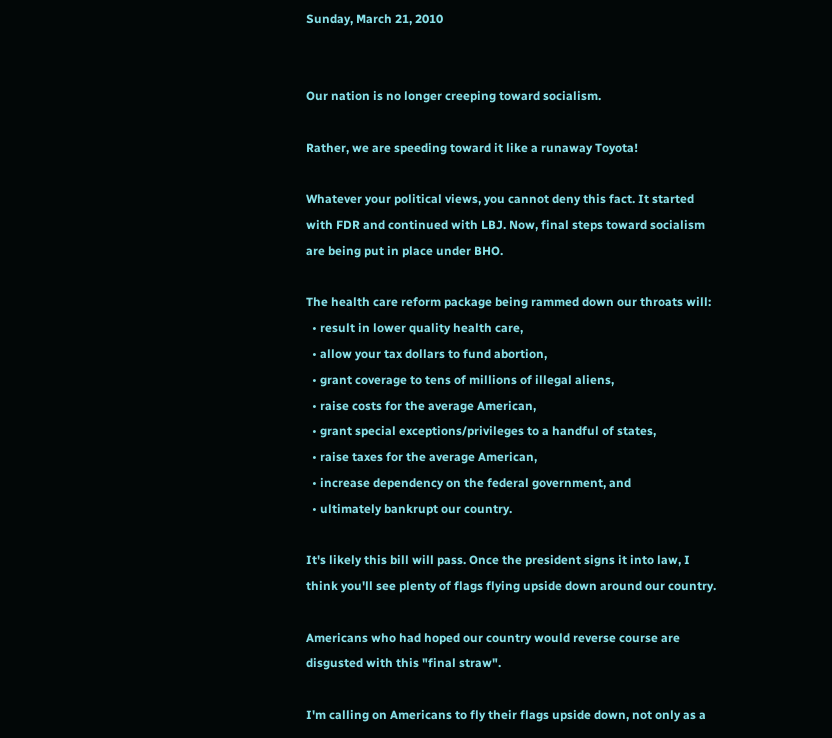Sunday, March 21, 2010


Our nation is no longer creeping toward socialism.

Rather, we are speeding toward it like a runaway Toyota!

Whatever your political views, you cannot deny this fact. It started with FDR and continued with LBJ. Now, final steps toward socialism are being put in place under BHO.

The health care reform package being rammed down our throats will:
  • result in lower quality health care,
  • allow your tax dollars to fund abortion,
  • grant coverage to tens of millions of illegal aliens,
  • raise costs for the average American,
  • grant special exceptions/privileges to a handful of states,
  • raise taxes for the average American,
  • increase dependency on the federal government, and
  • ultimately bankrupt our country.

It's likely this bill will pass. Once the president signs it into law, I think you'll see plenty of flags flying upside down around our country.

Americans who had hoped our country would reverse course are disgusted with this "final straw".

I'm calling on Americans to fly their flags upside down, not only as a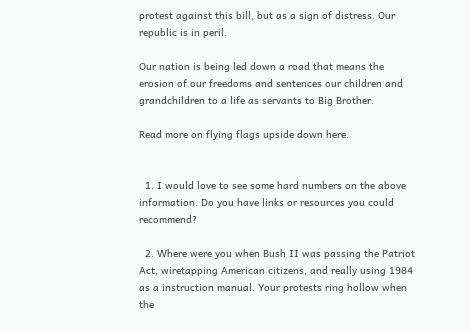protest against this bill, but as a sign of distress. Our republic is in peril.

Our nation is being led down a road that means the erosion of our freedoms and sentences our children and grandchildren to a life as servants to Big Brother.

Read more on flying flags upside down here.


  1. I would love to see some hard numbers on the above information. Do you have links or resources you could recommend?

  2. Where were you when Bush II was passing the Patriot Act, wiretapping American citizens, and really using 1984 as a instruction manual. Your protests ring hollow when the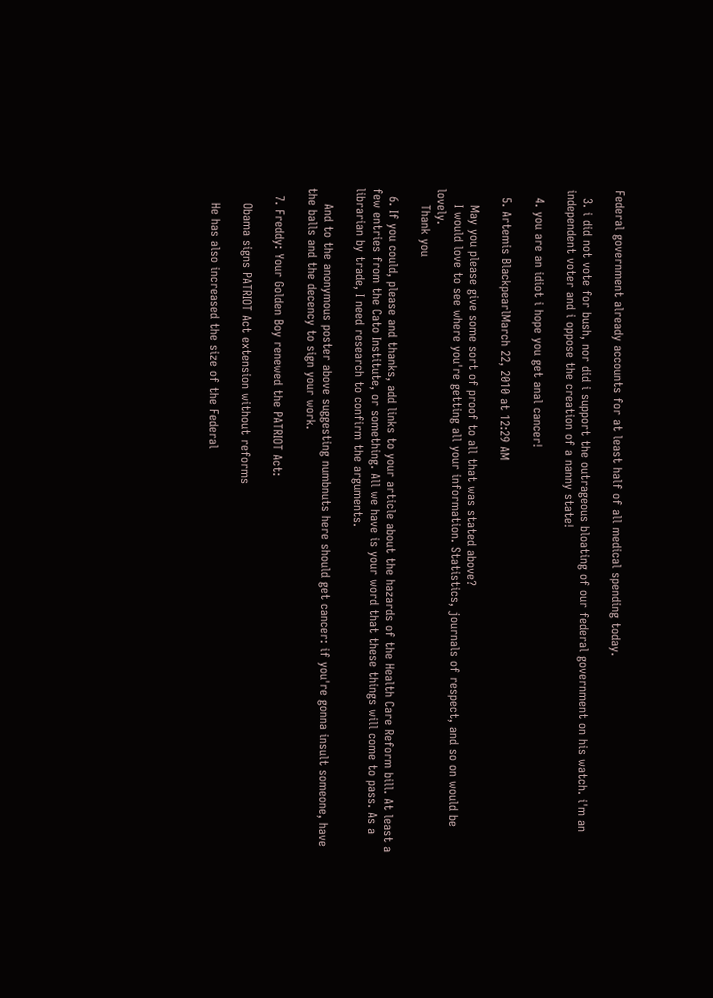Federal government already accounts for at least half of all medical spending today.

  3. i did not vote for bush, nor did i support the outrageous bloating of our federal government on his watch. i'm an independent voter and i oppose the creation of a nanny state!

  4. you are an idiot i hope you get anal cancer!

  5. Artemis BlackpearlMarch 22, 2010 at 12:29 AM

    May you please give some sort of proof to all that was stated above?
    I would love to see where you're getting all your information. Statistics, journals of respect, and so on would be lovely.
    Thank you

  6. If you could, please and thanks, add links to your article about the hazards of the Health Care Reform bill. At least a few entries from the Cato Institute, or something. All we have is your word that these things will come to pass. As a librarian by trade, I need research to confirm the arguments.

    And to the anonymous poster above suggesting numbnuts here should get cancer: if you're gonna insult someone, have the balls and the decency to sign your work.

  7. Freddy: Your Golden Boy renewed the PATRIOT Act:

    Obama signs PATRIOT Act extension without reforms

    He has also increased the size of the Federal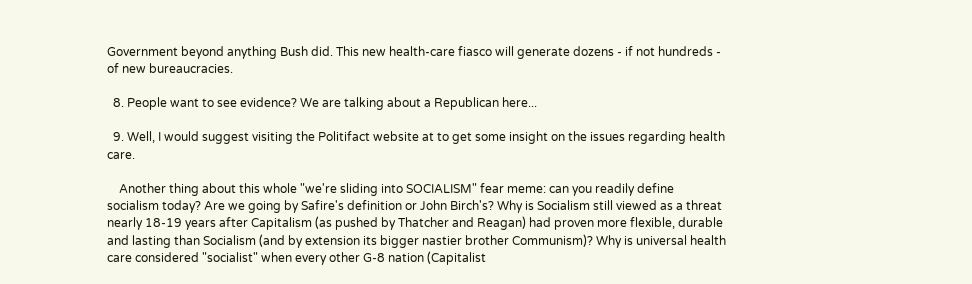Government beyond anything Bush did. This new health-care fiasco will generate dozens - if not hundreds - of new bureaucracies.

  8. People want to see evidence? We are talking about a Republican here...

  9. Well, I would suggest visiting the Politifact website at to get some insight on the issues regarding health care.

    Another thing about this whole "we're sliding into SOCIALISM" fear meme: can you readily define socialism today? Are we going by Safire's definition or John Birch's? Why is Socialism still viewed as a threat nearly 18-19 years after Capitalism (as pushed by Thatcher and Reagan) had proven more flexible, durable and lasting than Socialism (and by extension its bigger nastier brother Communism)? Why is universal health care considered "socialist" when every other G-8 nation (Capitalist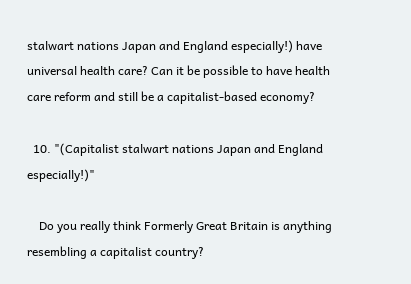stalwart nations Japan and England especially!) have universal health care? Can it be possible to have health care reform and still be a capitalist-based economy?

  10. "(Capitalist stalwart nations Japan and England especially!)"

    Do you really think Formerly Great Britain is anything resembling a capitalist country?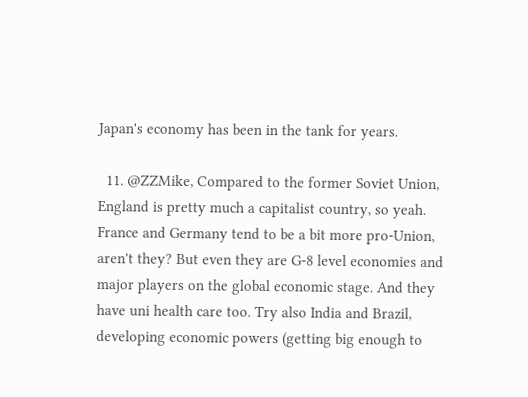Japan's economy has been in the tank for years.

  11. @ZZMike, Compared to the former Soviet Union, England is pretty much a capitalist country, so yeah. France and Germany tend to be a bit more pro-Union, aren't they? But even they are G-8 level economies and major players on the global economic stage. And they have uni health care too. Try also India and Brazil, developing economic powers (getting big enough to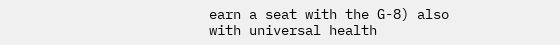earn a seat with the G-8) also with universal health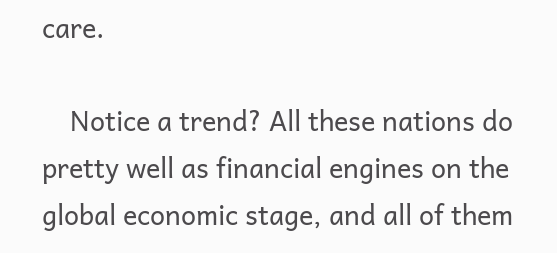care.

    Notice a trend? All these nations do pretty well as financial engines on the global economic stage, and all of them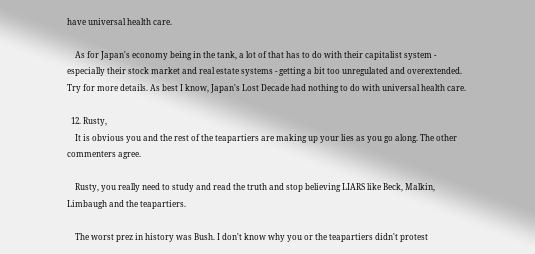have universal health care.

    As for Japan's economy being in the tank, a lot of that has to do with their capitalist system - especially their stock market and real estate systems - getting a bit too unregulated and overextended. Try for more details. As best I know, Japan's Lost Decade had nothing to do with universal health care.

  12. Rusty,
    It is obvious you and the rest of the teapartiers are making up your lies as you go along. The other commenters agree.

    Rusty, you really need to study and read the truth and stop believing LIARS like Beck, Malkin, Limbaugh and the teapartiers.

    The worst prez in history was Bush. I don't know why you or the teapartiers didn't protest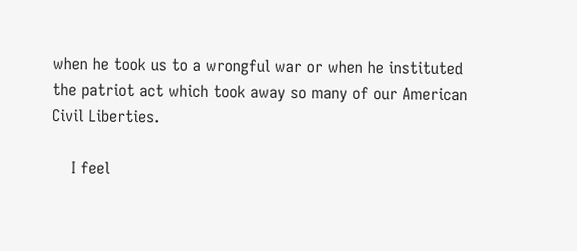when he took us to a wrongful war or when he instituted the patriot act which took away so many of our American Civil Liberties.

    I feel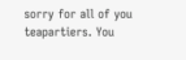sorry for all of you teapartiers. You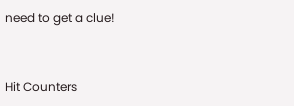need to get a clue!


Hit Counters